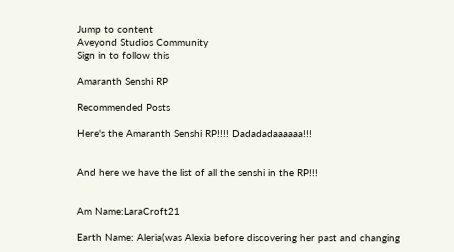Jump to content
Aveyond Studios Community
Sign in to follow this

Amaranth Senshi RP

Recommended Posts

Here's the Amaranth Senshi RP!!!! Dadadadaaaaaa!!!


And here we have the list of all the senshi in the RP!!!


Am Name:LaraCroft21

Earth Name: Aleria(was Alexia before discovering her past and changing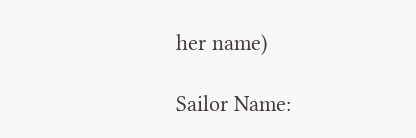her name)

Sailor Name: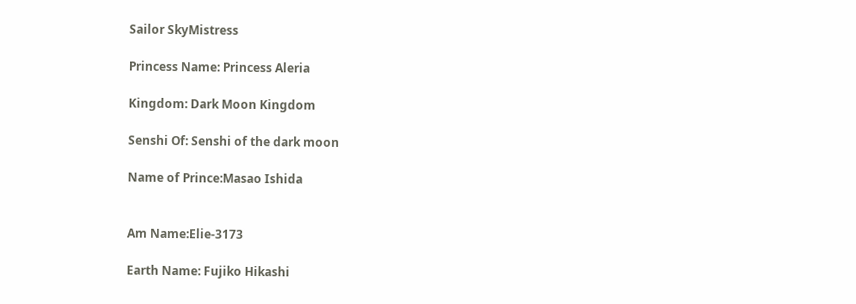Sailor SkyMistress

Princess Name: Princess Aleria

Kingdom: Dark Moon Kingdom

Senshi Of: Senshi of the dark moon

Name of Prince:Masao Ishida


Am Name:Elie-3173

Earth Name: Fujiko Hikashi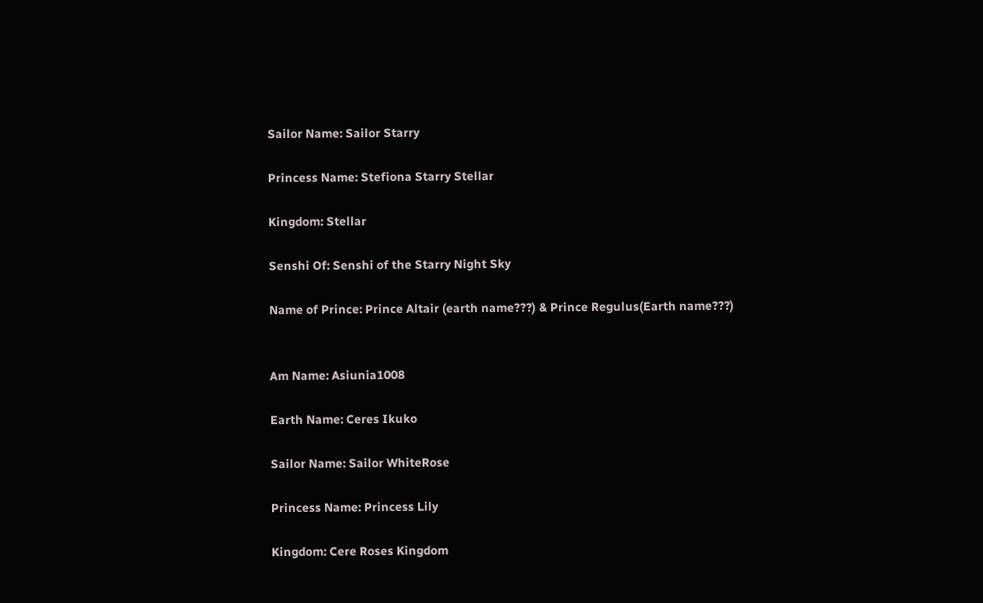Sailor Name: Sailor Starry

Princess Name: Stefiona Starry Stellar

Kingdom: Stellar

Senshi Of: Senshi of the Starry Night Sky

Name of Prince: Prince Altair (earth name???) & Prince Regulus(Earth name???)


Am Name: Asiunia1008

Earth Name: Ceres Ikuko

Sailor Name: Sailor WhiteRose

Princess Name: Princess Lily

Kingdom: Cere Roses Kingdom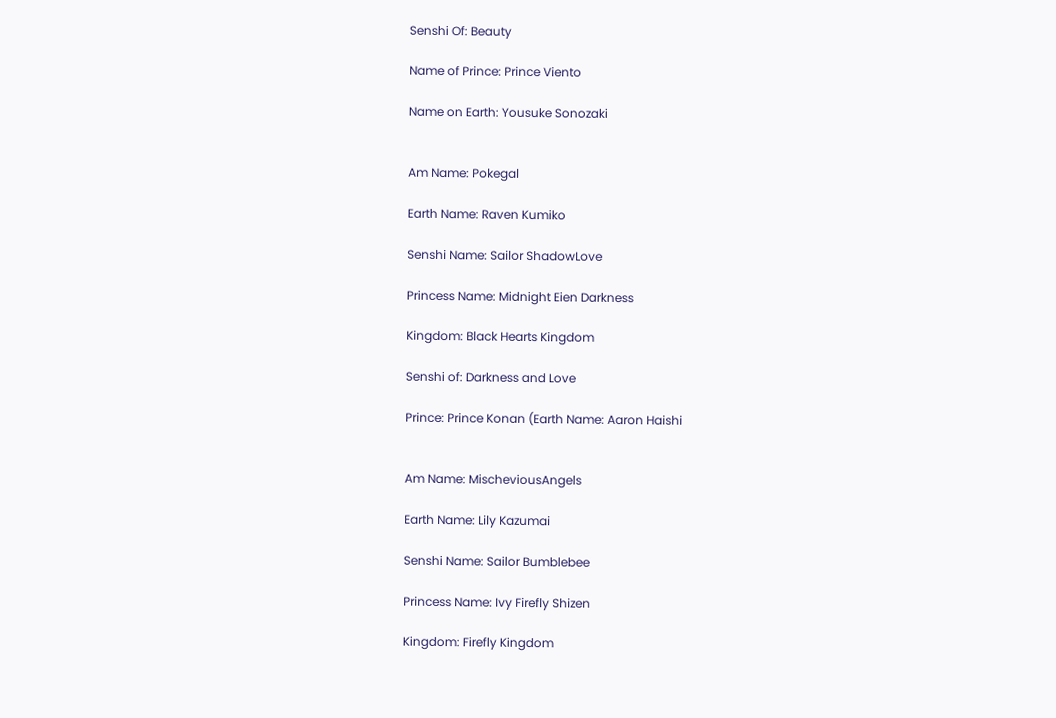Senshi Of: Beauty

Name of Prince: Prince Viento

Name on Earth: Yousuke Sonozaki


Am Name: Pokegal

Earth Name: Raven Kumiko

Senshi Name: Sailor ShadowLove

Princess Name: Midnight Eien Darkness

Kingdom: Black Hearts Kingdom

Senshi of: Darkness and Love

Prince: Prince Konan (Earth Name: Aaron Haishi


Am Name: MischeviousAngels

Earth Name: Lily Kazumai

Senshi Name: Sailor Bumblebee

Princess Name: Ivy Firefly Shizen

Kingdom: Firefly Kingdom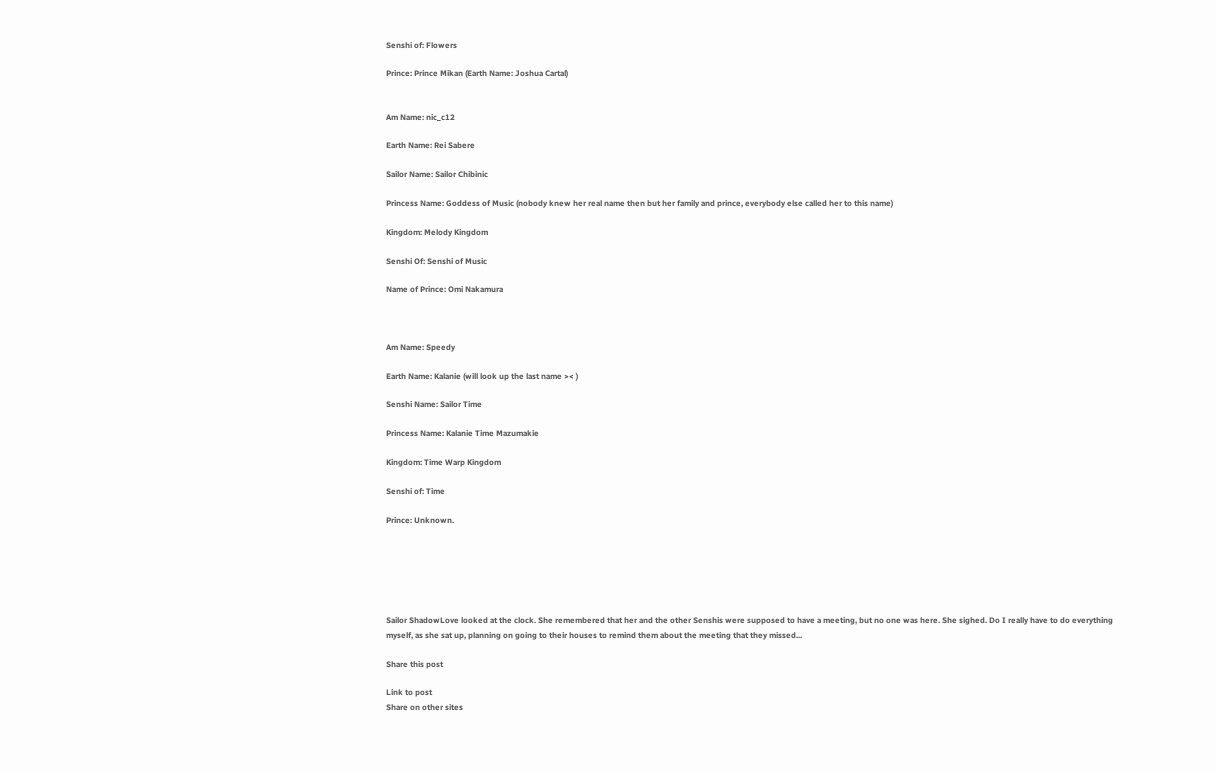Senshi of: Flowers

Prince: Prince Mikan (Earth Name: Joshua Cartal)


Am Name: nic_c12

Earth Name: Rei Sabere

Sailor Name: Sailor Chibinic

Princess Name: Goddess of Music (nobody knew her real name then but her family and prince, everybody else called her to this name)

Kingdom: Melody Kingdom

Senshi Of: Senshi of Music

Name of Prince: Omi Nakamura



Am Name: Speedy

Earth Name: Kalanie (will look up the last name >< )

Senshi Name: Sailor Time

Princess Name: Kalanie Time Mazumakie

Kingdom: Time Warp Kingdom

Senshi of: Time

Prince: Unknown.






Sailor ShadowLove looked at the clock. She remembered that her and the other Senshis were supposed to have a meeting, but no one was here. She sighed. Do I really have to do everything myself, as she sat up, planning on going to their houses to remind them about the meeting that they missed...

Share this post

Link to post
Share on other sites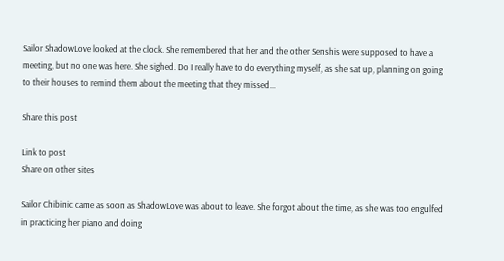Sailor ShadowLove looked at the clock. She remembered that her and the other Senshis were supposed to have a meeting, but no one was here. She sighed. Do I really have to do everything myself, as she sat up, planning on going to their houses to remind them about the meeting that they missed...

Share this post

Link to post
Share on other sites

Sailor Chibinic came as soon as ShadowLove was about to leave. She forgot about the time, as she was too engulfed in practicing her piano and doing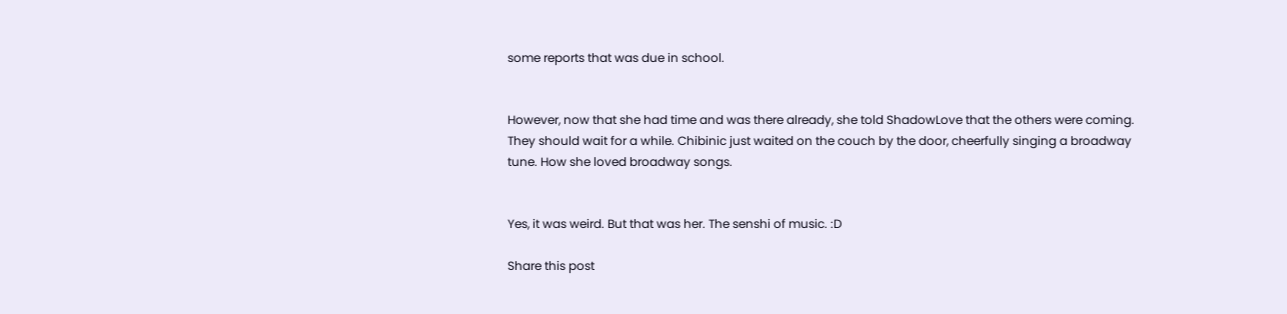some reports that was due in school.


However, now that she had time and was there already, she told ShadowLove that the others were coming. They should wait for a while. Chibinic just waited on the couch by the door, cheerfully singing a broadway tune. How she loved broadway songs.


Yes, it was weird. But that was her. The senshi of music. :D

Share this post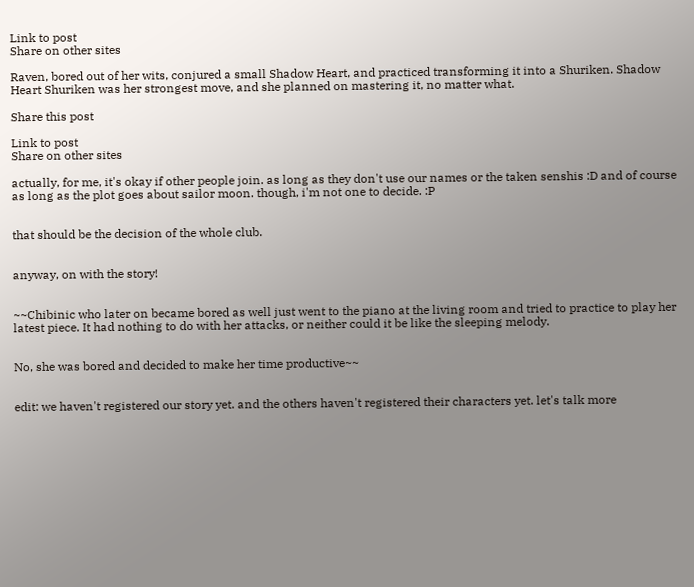Link to post
Share on other sites

Raven, bored out of her wits, conjured a small Shadow Heart, and practiced transforming it into a Shuriken. Shadow Heart Shuriken was her strongest move, and she planned on mastering it, no matter what.

Share this post

Link to post
Share on other sites

actually, for me, it's okay if other people join. as long as they don't use our names or the taken senshis :D and of course as long as the plot goes about sailor moon. though, i'm not one to decide. :P


that should be the decision of the whole club.


anyway, on with the story!


~~Chibinic who later on became bored as well just went to the piano at the living room and tried to practice to play her latest piece. It had nothing to do with her attacks, or neither could it be like the sleeping melody.


No, she was bored and decided to make her time productive~~


edit: we haven't registered our story yet. and the others haven't registered their characters yet. let's talk more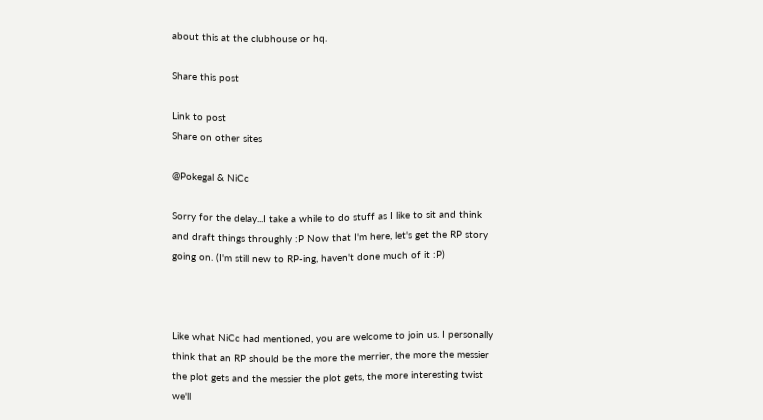about this at the clubhouse or hq.

Share this post

Link to post
Share on other sites

@Pokegal & NiCc

Sorry for the delay...I take a while to do stuff as I like to sit and think and draft things throughly :P Now that I'm here, let's get the RP story going on. (I'm still new to RP-ing, haven't done much of it :P)



Like what NiCc had mentioned, you are welcome to join us. I personally think that an RP should be the more the merrier, the more the messier the plot gets and the messier the plot gets, the more interesting twist we'll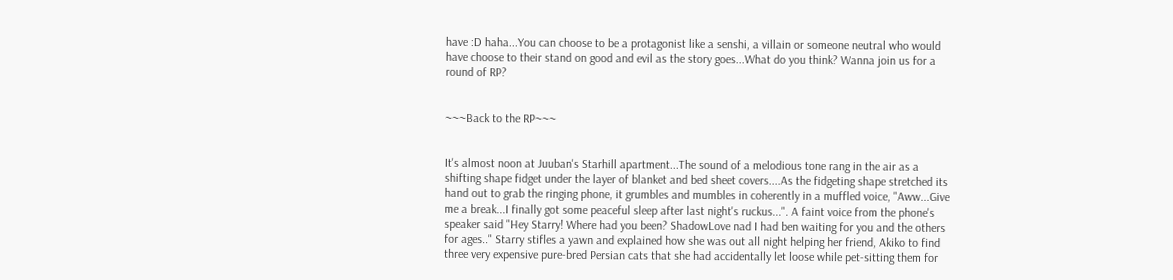have :D haha...You can choose to be a protagonist like a senshi, a villain or someone neutral who would have choose to their stand on good and evil as the story goes...What do you think? Wanna join us for a round of RP?


~~~Back to the RP~~~


It's almost noon at Juuban's Starhill apartment...The sound of a melodious tone rang in the air as a shifting shape fidget under the layer of blanket and bed sheet covers....As the fidgeting shape stretched its hand out to grab the ringing phone, it grumbles and mumbles in coherently in a muffled voice, "Aww...Give me a break...I finally got some peaceful sleep after last night's ruckus...". A faint voice from the phone's speaker said "Hey Starry! Where had you been? ShadowLove nad I had ben waiting for you and the others for ages.." Starry stifles a yawn and explained how she was out all night helping her friend, Akiko to find three very expensive pure-bred Persian cats that she had accidentally let loose while pet-sitting them for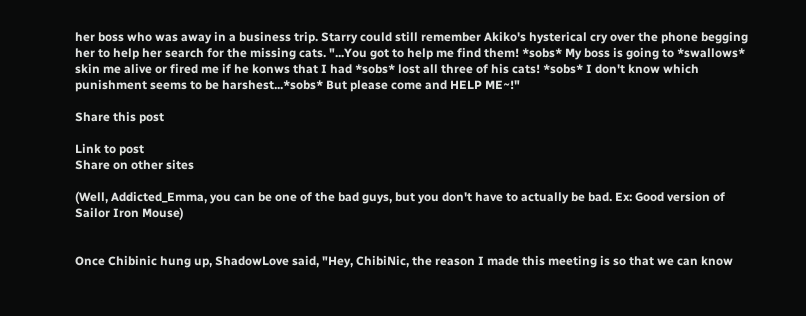her boss who was away in a business trip. Starry could still remember Akiko's hysterical cry over the phone begging her to help her search for the missing cats. "...You got to help me find them! *sobs* My boss is going to *swallows* skin me alive or fired me if he konws that I had *sobs* lost all three of his cats! *sobs* I don't know which punishment seems to be harshest...*sobs* But please come and HELP ME~!"

Share this post

Link to post
Share on other sites

(Well, Addicted_Emma, you can be one of the bad guys, but you don't have to actually be bad. Ex: Good version of Sailor Iron Mouse)


Once Chibinic hung up, ShadowLove said, "Hey, ChibiNic, the reason I made this meeting is so that we can know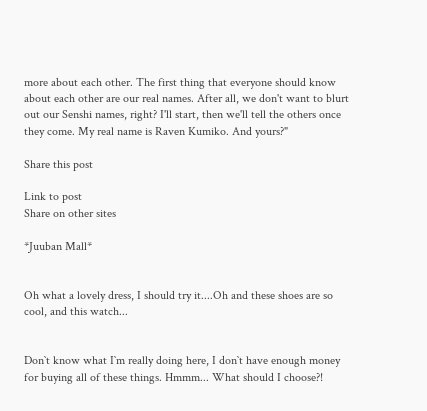more about each other. The first thing that everyone should know about each other are our real names. After all, we don't want to blurt out our Senshi names, right? I'll start, then we'll tell the others once they come. My real name is Raven Kumiko. And yours?"

Share this post

Link to post
Share on other sites

*Juuban Mall*


Oh what a lovely dress, I should try it....Oh and these shoes are so cool, and this watch...


Don`t know what I`m really doing here, I don`t have enough money for buying all of these things. Hmmm... What should I choose?!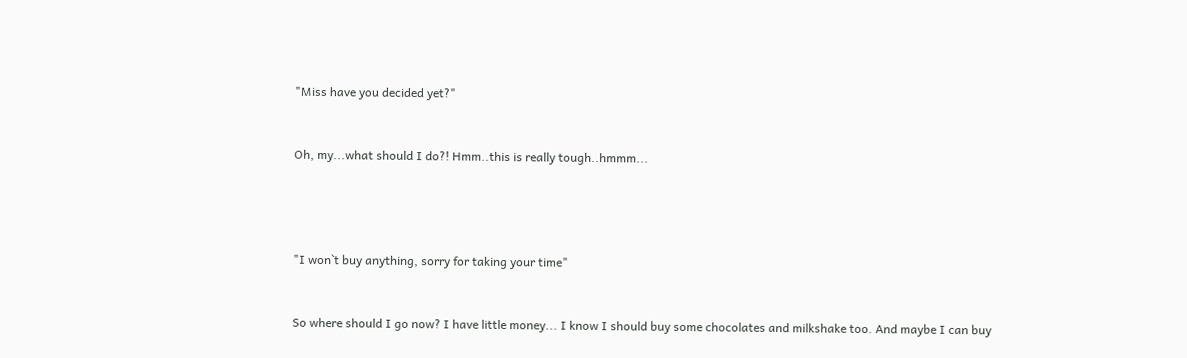"Miss have you decided yet?"


Oh, my...what should I do?! Hmm..this is really tough..hmmm...




"I won`t buy anything, sorry for taking your time"


So where should I go now? I have little money... I know I should buy some chocolates and milkshake too. And maybe I can buy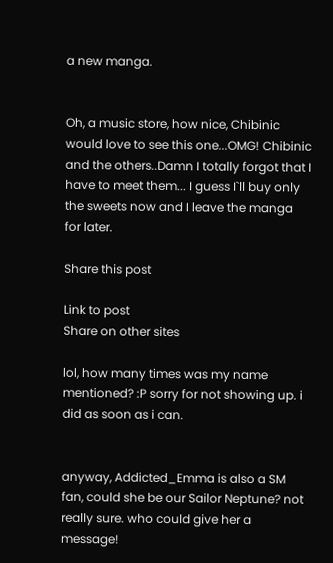a new manga.


Oh, a music store, how nice, Chibinic would love to see this one...OMG! Chibinic and the others..Damn I totally forgot that I have to meet them... I guess I`ll buy only the sweets now and I leave the manga for later.

Share this post

Link to post
Share on other sites

lol, how many times was my name mentioned? :P sorry for not showing up. i did as soon as i can.


anyway, Addicted_Emma is also a SM fan, could she be our Sailor Neptune? not really sure. who could give her a message!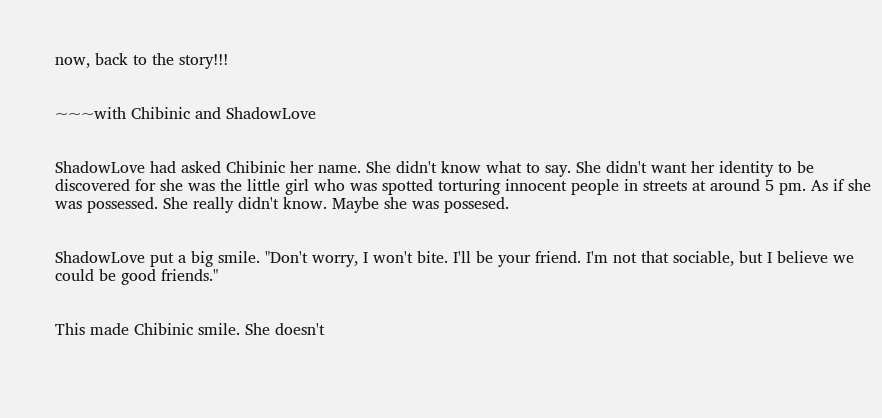now, back to the story!!!


~~~with Chibinic and ShadowLove


ShadowLove had asked Chibinic her name. She didn't know what to say. She didn't want her identity to be discovered for she was the little girl who was spotted torturing innocent people in streets at around 5 pm. As if she was possessed. She really didn't know. Maybe she was possesed.


ShadowLove put a big smile. "Don't worry, I won't bite. I'll be your friend. I'm not that sociable, but I believe we could be good friends."


This made Chibinic smile. She doesn't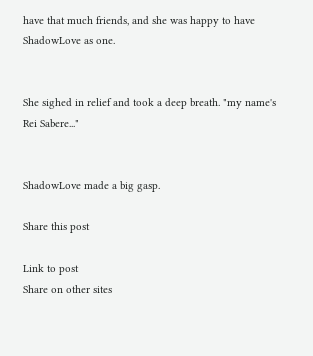have that much friends, and she was happy to have ShadowLove as one.


She sighed in relief and took a deep breath. "my name's Rei Sabere..."


ShadowLove made a big gasp.

Share this post

Link to post
Share on other sites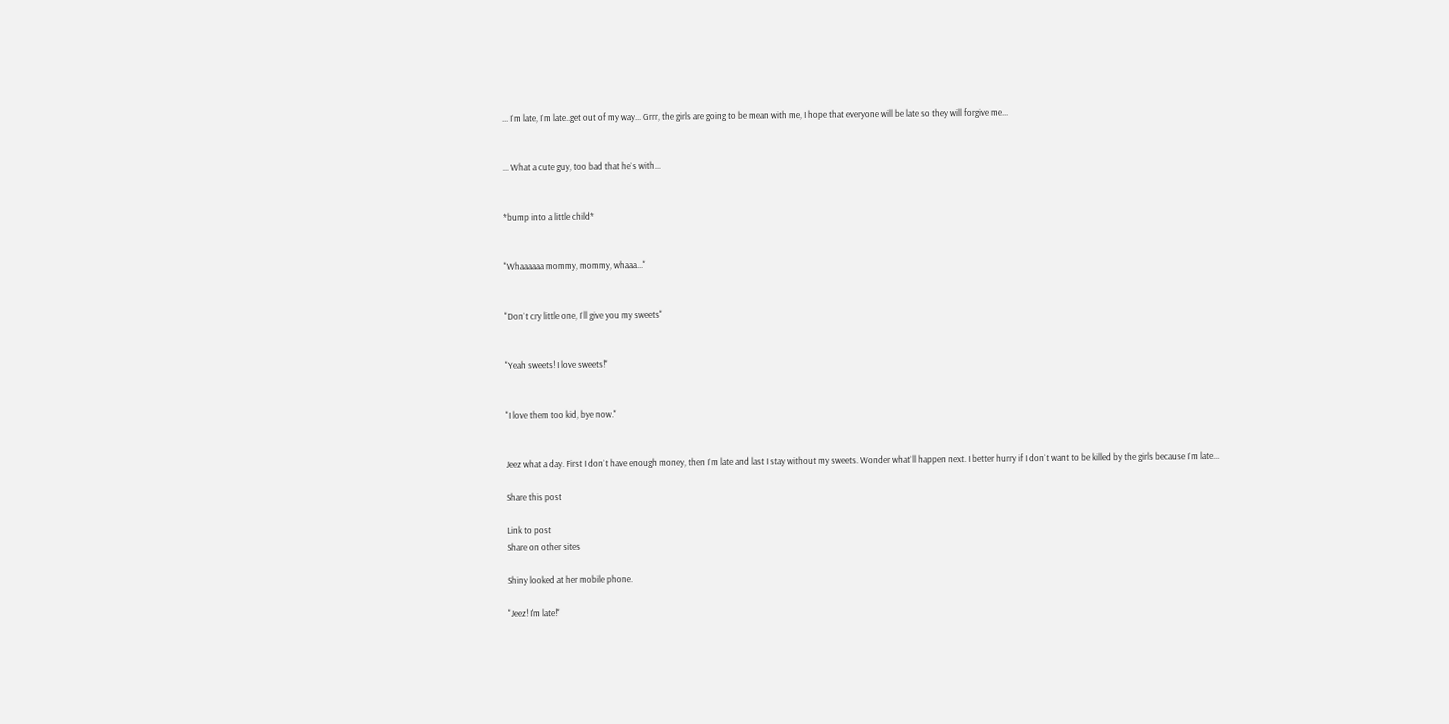... I`m late, I`m late..get out of my way... Grrr, the girls are going to be mean with me, I hope that everyone will be late so they will forgive me...


... What a cute guy, too bad that he`s with...


*bump into a little child*


"Whaaaaaa mommy, mommy, whaaa..."


"Don`t cry little one, I`ll give you my sweets"


"Yeah sweets! I love sweets!"


"I love them too kid, bye now."


Jeez what a day. First I don`t have enough money, then I`m late and last I stay without my sweets. Wonder what`ll happen next. I better hurry if I don`t want to be killed by the girls because I`m late...

Share this post

Link to post
Share on other sites

Shiny looked at her mobile phone.

"Jeez! I'm late!"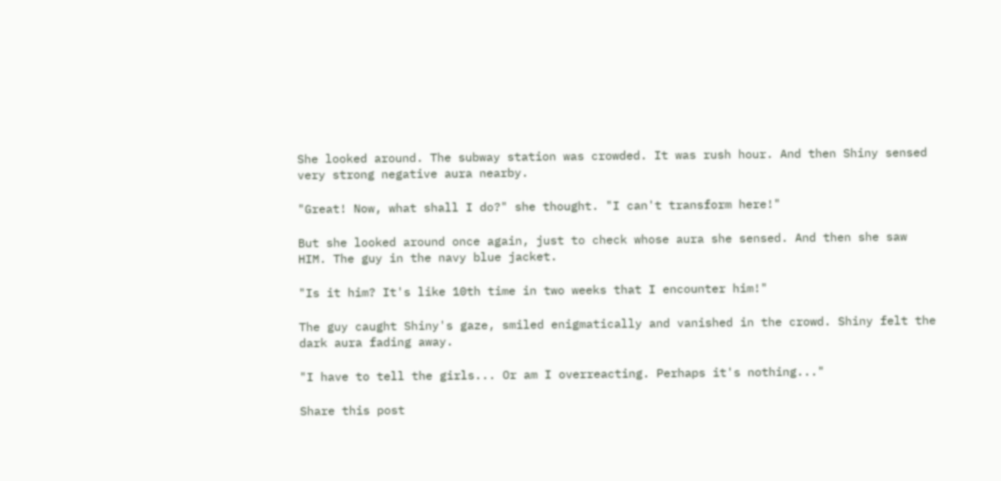She looked around. The subway station was crowded. It was rush hour. And then Shiny sensed very strong negative aura nearby.

"Great! Now, what shall I do?" she thought. "I can't transform here!"

But she looked around once again, just to check whose aura she sensed. And then she saw HIM. The guy in the navy blue jacket.

"Is it him? It's like 10th time in two weeks that I encounter him!"

The guy caught Shiny's gaze, smiled enigmatically and vanished in the crowd. Shiny felt the dark aura fading away.

"I have to tell the girls... Or am I overreacting. Perhaps it's nothing..."

Share this post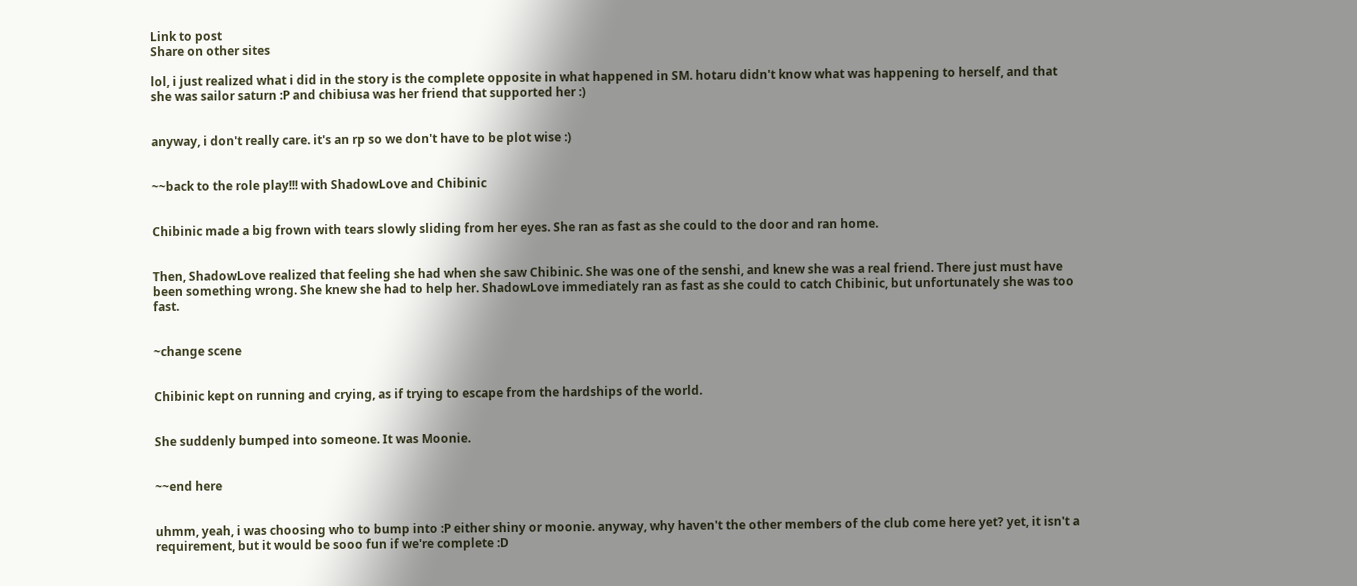Link to post
Share on other sites

lol, i just realized what i did in the story is the complete opposite in what happened in SM. hotaru didn't know what was happening to herself, and that she was sailor saturn :P and chibiusa was her friend that supported her :)


anyway, i don't really care. it's an rp so we don't have to be plot wise :)


~~back to the role play!!! with ShadowLove and Chibinic


Chibinic made a big frown with tears slowly sliding from her eyes. She ran as fast as she could to the door and ran home.


Then, ShadowLove realized that feeling she had when she saw Chibinic. She was one of the senshi, and knew she was a real friend. There just must have been something wrong. She knew she had to help her. ShadowLove immediately ran as fast as she could to catch Chibinic, but unfortunately she was too fast.


~change scene


Chibinic kept on running and crying, as if trying to escape from the hardships of the world.


She suddenly bumped into someone. It was Moonie.


~~end here


uhmm, yeah, i was choosing who to bump into :P either shiny or moonie. anyway, why haven't the other members of the club come here yet? yet, it isn't a requirement, but it would be sooo fun if we're complete :D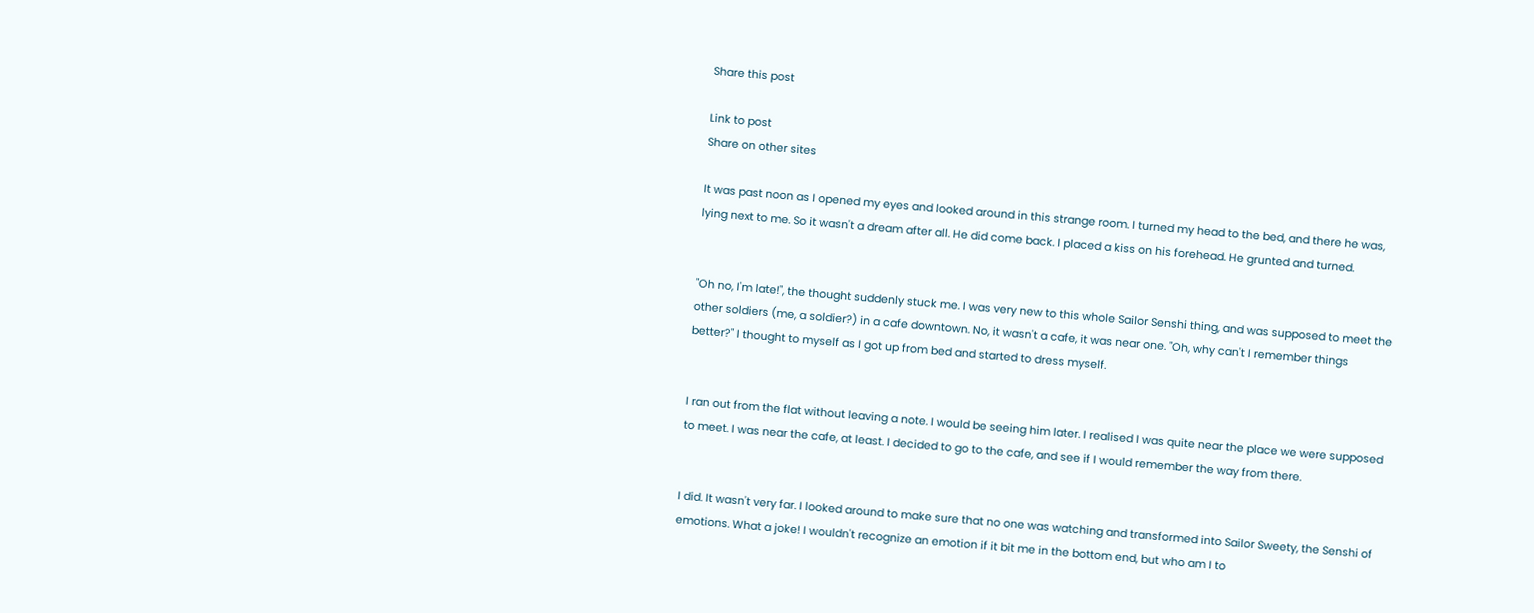Share this post

Link to post
Share on other sites

It was past noon as I opened my eyes and looked around in this strange room. I turned my head to the bed, and there he was, lying next to me. So it wasn't a dream after all. He did come back. I placed a kiss on his forehead. He grunted and turned.


"Oh no, I'm late!", the thought suddenly stuck me. I was very new to this whole Sailor Senshi thing, and was supposed to meet the other soldiers (me, a soldier?) in a cafe downtown. No, it wasn't a cafe, it was near one. "Oh, why can't I remember things better?" I thought to myself as I got up from bed and started to dress myself.


I ran out from the flat without leaving a note. I would be seeing him later. I realised I was quite near the place we were supposed to meet. I was near the cafe, at least. I decided to go to the cafe, and see if I would remember the way from there.


I did. It wasn't very far. I looked around to make sure that no one was watching and transformed into Sailor Sweety, the Senshi of emotions. What a joke! I wouldn't recognize an emotion if it bit me in the bottom end, but who am I to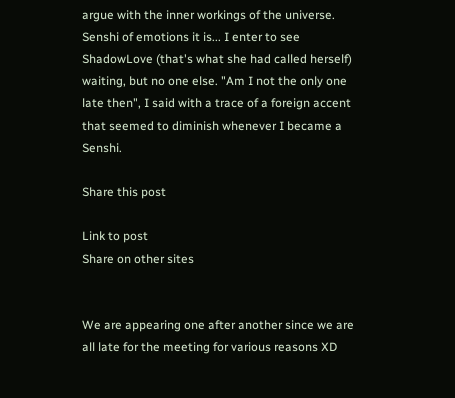argue with the inner workings of the universe. Senshi of emotions it is... I enter to see ShadowLove (that's what she had called herself) waiting, but no one else. "Am I not the only one late then", I said with a trace of a foreign accent that seemed to diminish whenever I became a Senshi.

Share this post

Link to post
Share on other sites


We are appearing one after another since we are all late for the meeting for various reasons XD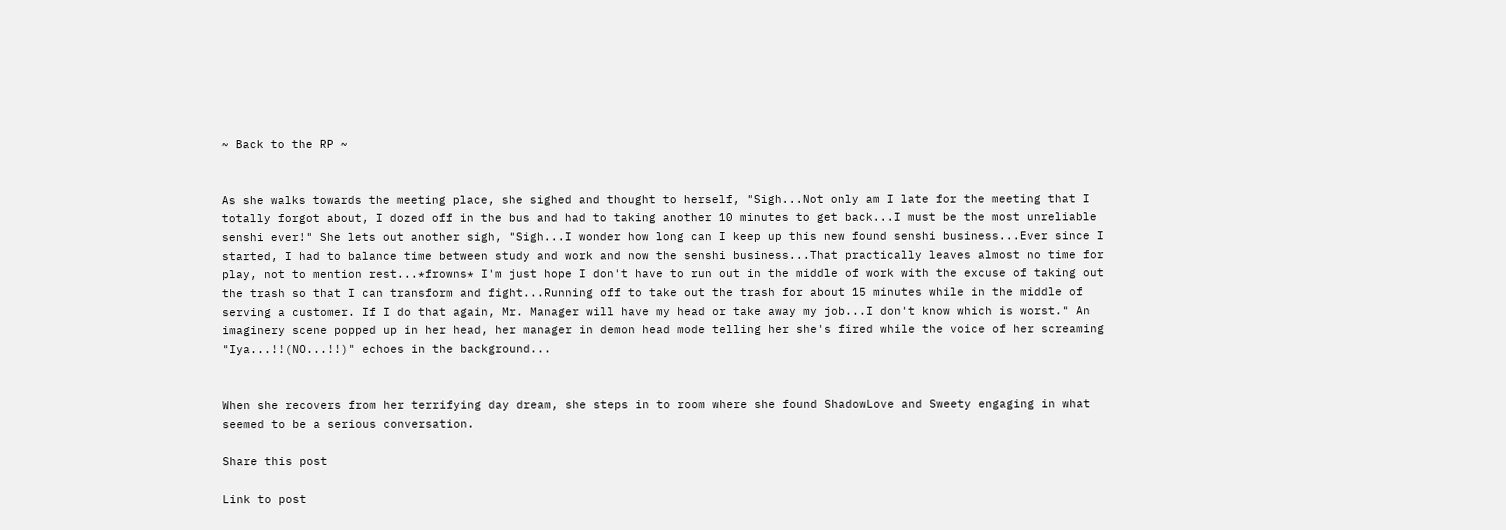~ Back to the RP ~


As she walks towards the meeting place, she sighed and thought to herself, "Sigh...Not only am I late for the meeting that I totally forgot about, I dozed off in the bus and had to taking another 10 minutes to get back...I must be the most unreliable senshi ever!" She lets out another sigh, "Sigh...I wonder how long can I keep up this new found senshi business...Ever since I started, I had to balance time between study and work and now the senshi business...That practically leaves almost no time for play, not to mention rest...*frowns* I'm just hope I don't have to run out in the middle of work with the excuse of taking out the trash so that I can transform and fight...Running off to take out the trash for about 15 minutes while in the middle of serving a customer. If I do that again, Mr. Manager will have my head or take away my job...I don't know which is worst." An imaginery scene popped up in her head, her manager in demon head mode telling her she's fired while the voice of her screaming "Iya...!!(NO...!!)" echoes in the background...


When she recovers from her terrifying day dream, she steps in to room where she found ShadowLove and Sweety engaging in what seemed to be a serious conversation.

Share this post

Link to post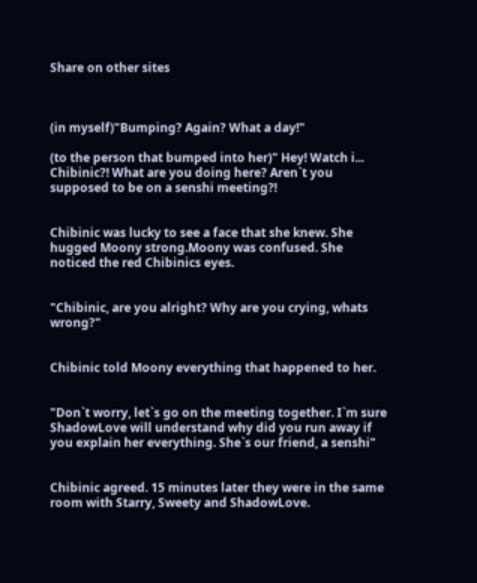Share on other sites



(in myself)"Bumping? Again? What a day!"

(to the person that bumped into her)" Hey! Watch i... Chibinic?! What are you doing here? Aren`t you supposed to be on a senshi meeting?!


Chibinic was lucky to see a face that she knew. She hugged Moony strong.Moony was confused. She noticed the red Chibinics eyes.


"Chibinic, are you alright? Why are you crying, whats wrong?"


Chibinic told Moony everything that happened to her.


"Don`t worry, let`s go on the meeting together. I`m sure ShadowLove will understand why did you run away if you explain her everything. She`s our friend, a senshi"


Chibinic agreed. 15 minutes later they were in the same room with Starry, Sweety and ShadowLove.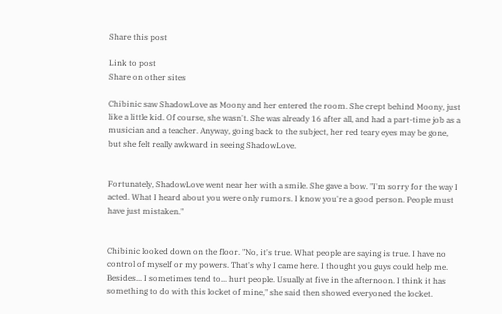Share this post

Link to post
Share on other sites

Chibinic saw ShadowLove as Moony and her entered the room. She crept behind Moony, just like a little kid. Of course, she wasn't. She was already 16 after all, and had a part-time job as a musician and a teacher. Anyway, going back to the subject, her red teary eyes may be gone, but she felt really awkward in seeing ShadowLove.


Fortunately, ShadowLove went near her with a smile. She gave a bow. "I'm sorry for the way I acted. What I heard about you were only rumors. I know you're a good person. People must have just mistaken."


Chibinic looked down on the floor. "No, it's true. What people are saying is true. I have no control of myself or my powers. That's why I came here. I thought you guys could help me. Besides... I sometimes tend to... hurt people. Usually at five in the afternoon. I think it has something to do with this locket of mine," she said then showed everyoned the locket.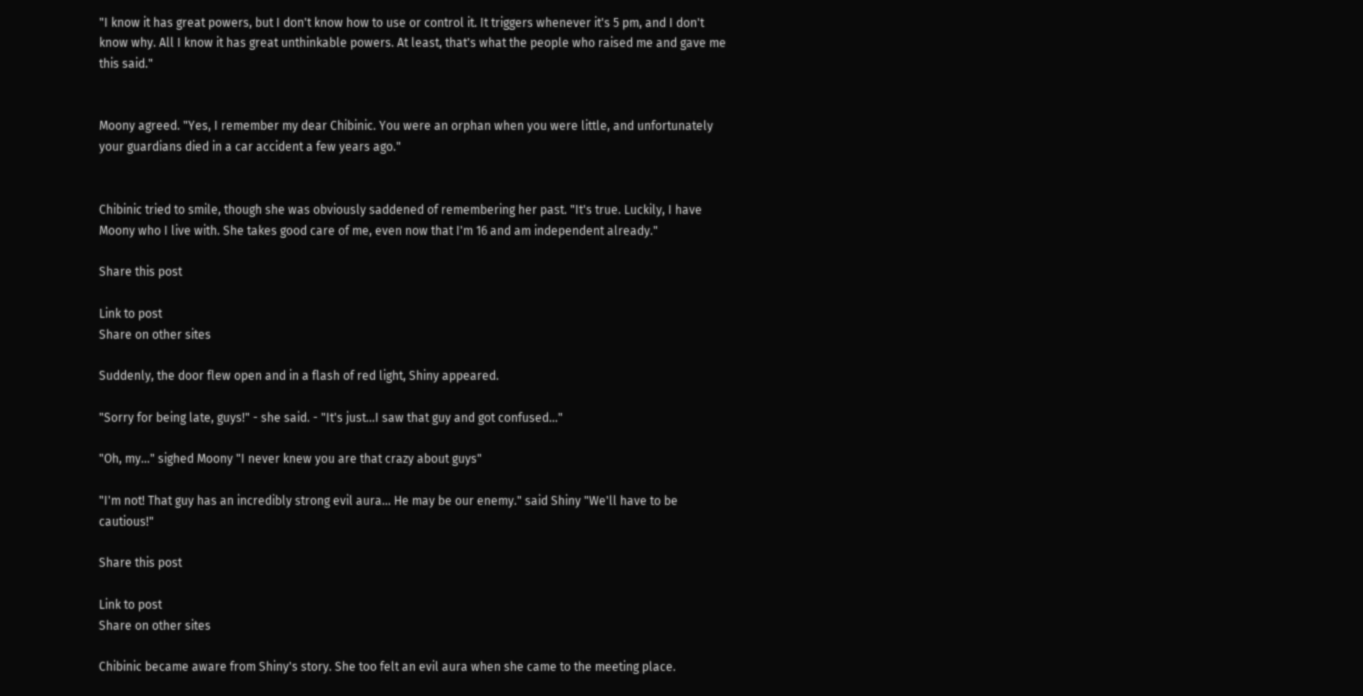"I know it has great powers, but I don't know how to use or control it. It triggers whenever it's 5 pm, and I don't know why. All I know it has great unthinkable powers. At least, that's what the people who raised me and gave me this said."


Moony agreed. "Yes, I remember my dear Chibinic. You were an orphan when you were little, and unfortunately your guardians died in a car accident a few years ago."


Chibinic tried to smile, though she was obviously saddened of remembering her past. "It's true. Luckily, I have Moony who I live with. She takes good care of me, even now that I'm 16 and am independent already."

Share this post

Link to post
Share on other sites

Suddenly, the door flew open and in a flash of red light, Shiny appeared.

"Sorry for being late, guys!" - she said. - "It's just...I saw that guy and got confused..."

"Oh, my..." sighed Moony "I never knew you are that crazy about guys"

"I'm not! That guy has an incredibly strong evil aura... He may be our enemy." said Shiny "We'll have to be cautious!"

Share this post

Link to post
Share on other sites

Chibinic became aware from Shiny's story. She too felt an evil aura when she came to the meeting place.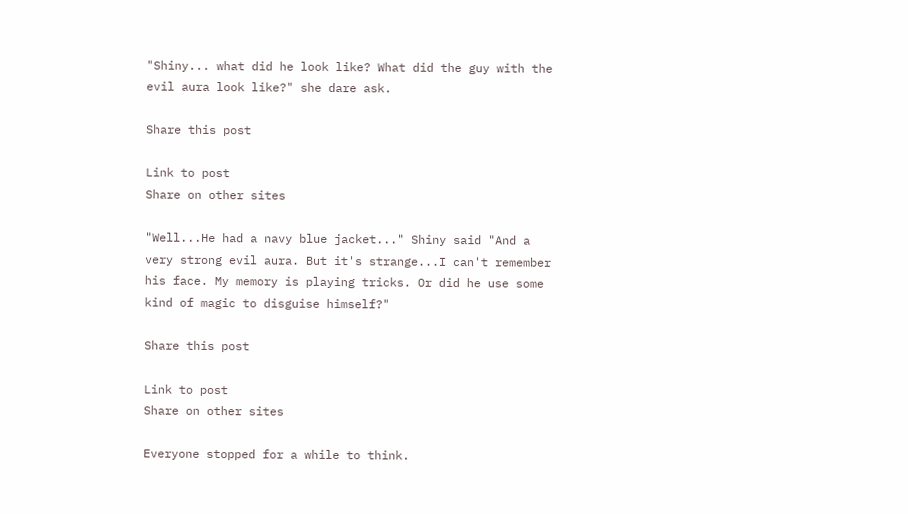"Shiny... what did he look like? What did the guy with the evil aura look like?" she dare ask.

Share this post

Link to post
Share on other sites

"Well...He had a navy blue jacket..." Shiny said "And a very strong evil aura. But it's strange...I can't remember his face. My memory is playing tricks. Or did he use some kind of magic to disguise himself?"

Share this post

Link to post
Share on other sites

Everyone stopped for a while to think.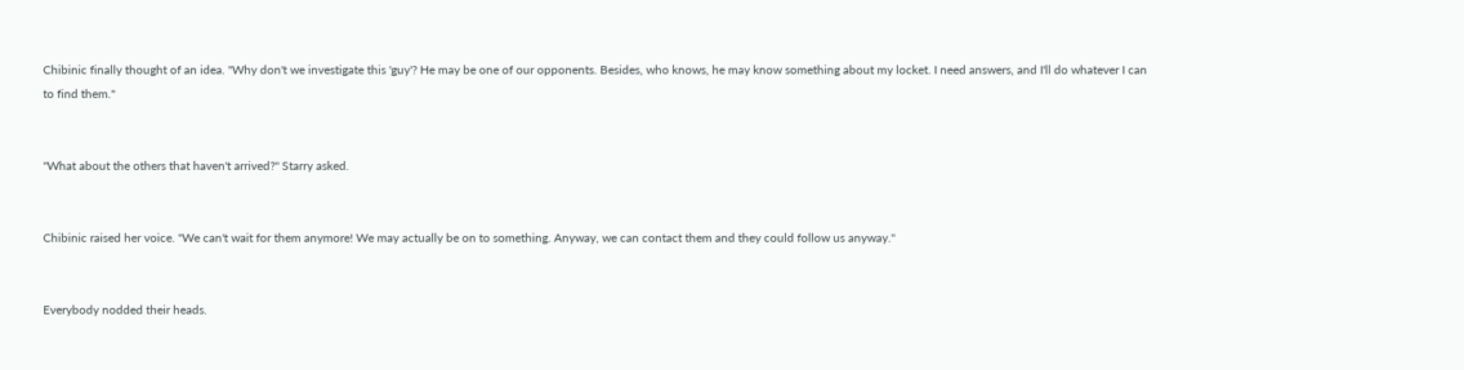Chibinic finally thought of an idea. "Why don't we investigate this 'guy'? He may be one of our opponents. Besides, who knows, he may know something about my locket. I need answers, and I'll do whatever I can to find them."


"What about the others that haven't arrived?" Starry asked.


Chibinic raised her voice. "We can't wait for them anymore! We may actually be on to something. Anyway, we can contact them and they could follow us anyway."


Everybody nodded their heads.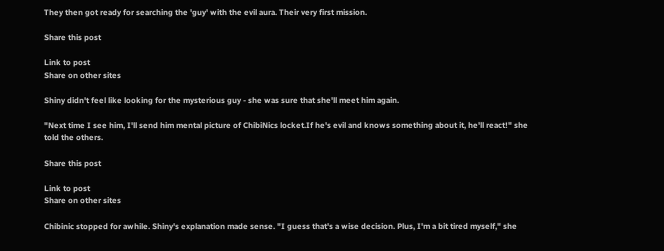They then got ready for searching the 'guy' with the evil aura. Their very first mission.

Share this post

Link to post
Share on other sites

Shiny didn't feel like looking for the mysterious guy - she was sure that she'll meet him again.

"Next time I see him, I'll send him mental picture of ChibiNics locket.If he's evil and knows something about it, he'll react!" she told the others.

Share this post

Link to post
Share on other sites

Chibinic stopped for awhile. Shiny's explanation made sense. "I guess that's a wise decision. Plus, I'm a bit tired myself," she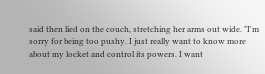said then lied on the couch, stretching her arms out wide. "I'm sorry for being too pushy. I just really want to know more about my locket and control its powers. I want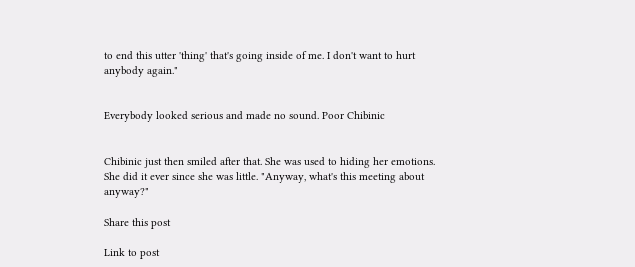to end this utter 'thing' that's going inside of me. I don't want to hurt anybody again."


Everybody looked serious and made no sound. Poor Chibinic


Chibinic just then smiled after that. She was used to hiding her emotions. She did it ever since she was little. "Anyway, what's this meeting about anyway?"

Share this post

Link to post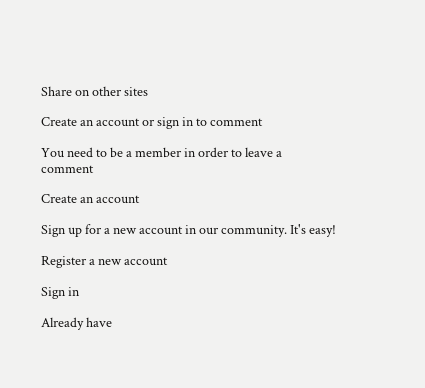Share on other sites

Create an account or sign in to comment

You need to be a member in order to leave a comment

Create an account

Sign up for a new account in our community. It's easy!

Register a new account

Sign in

Already have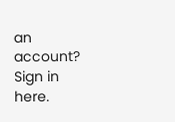an account? Sign in here.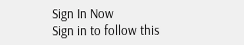Sign In Now
Sign in to follow this